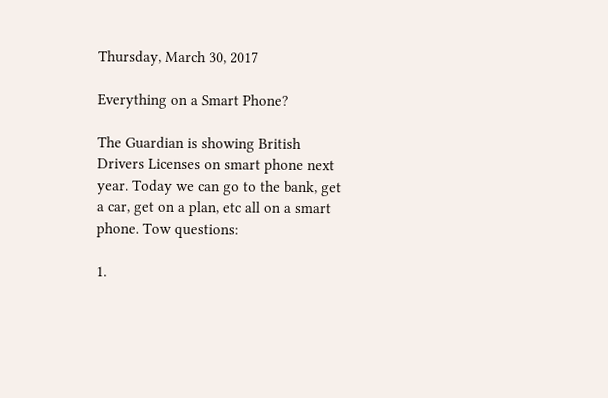Thursday, March 30, 2017

Everything on a Smart Phone?

The Guardian is showing British Drivers Licenses on smart phone next year. Today we can go to the bank, get a car, get on a plan, etc all on a smart phone. Tow questions:

1.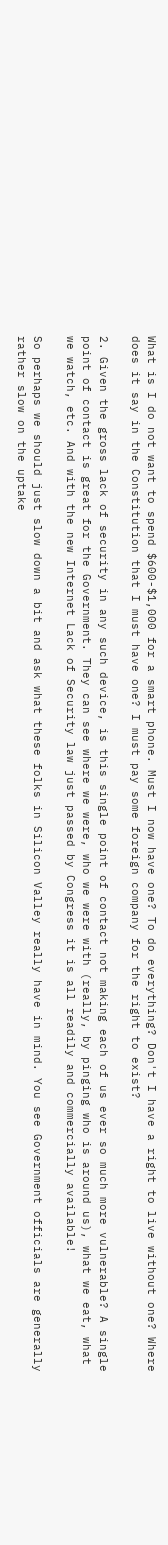What is I do not want to spend $600-$1,000 for a smart phone. Must I now have one? To do everything? Don't I have a right to live without one? Where does it say in the Constitution that I must have one? I must pay some foreign company for the right to exist?

2. Given the gross lack of security in any such device, is this single point of contact not making each of us ever so much more vulnerable? A single point of contact is great for the Government. They can see where we were, who we were with (really, by pinging who is around us), what we eat, what we watch, etc. And with the new Internet Lack of Security law just passed by Congress it is all readily and commercially available!

So perhaps we should just slow down a bit and ask what these folks in Silicon Valley really have in mind. You see Government officials are generally rather slow on the uptake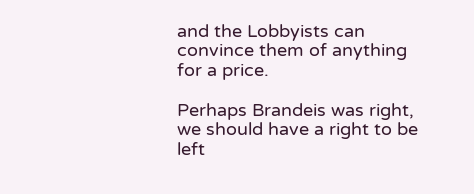and the Lobbyists can convince them of anything for a price.

Perhaps Brandeis was right, we should have a right to be left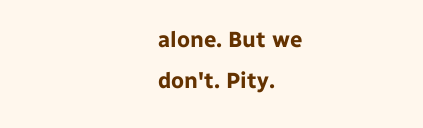alone. But we don't. Pity.